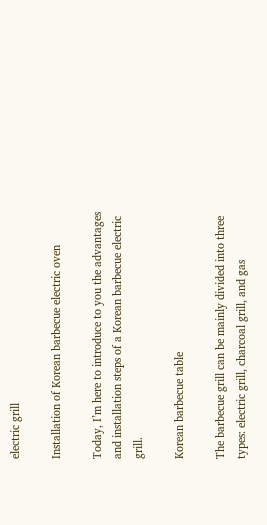electric grill

Installation of Korean barbecue electric oven

Today, I’m here to introduce to you the advantages and installation steps of a Korean barbecue electric grill.

Korean barbecue table

The barbecue grill can be mainly divided into three types: electric grill, charcoal grill, and gas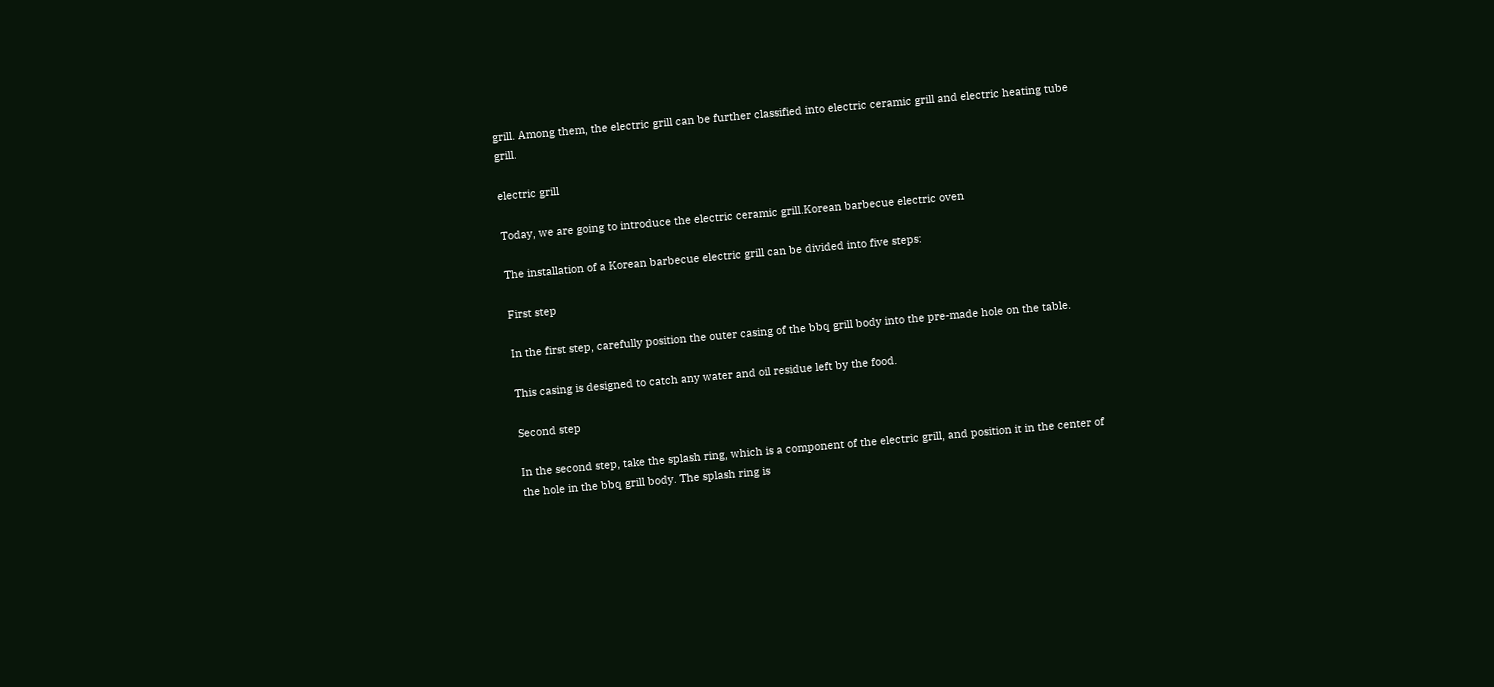grill. Among them, the electric grill can be further classified into electric ceramic grill and electric heating tube grill.

electric grill

Today, we are going to introduce the electric ceramic grill.Korean barbecue electric oven

The installation of a Korean barbecue electric grill can be divided into five steps:

First step

In the first step, carefully position the outer casing of the bbq grill body into the pre-made hole on the table.

This casing is designed to catch any water and oil residue left by the food.

Second step

In the second step, take the splash ring, which is a component of the electric grill, and position it in the center of the hole in the bbq grill body. The splash ring is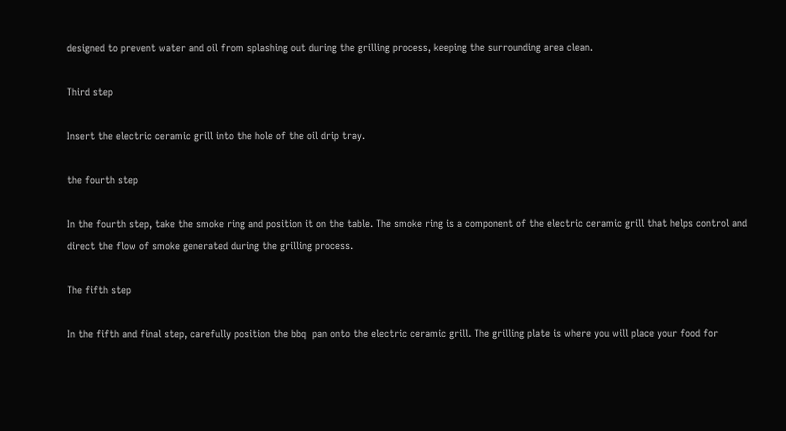designed to prevent water and oil from splashing out during the grilling process, keeping the surrounding area clean.

Third step

Insert the electric ceramic grill into the hole of the oil drip tray.

the fourth step

In the fourth step, take the smoke ring and position it on the table. The smoke ring is a component of the electric ceramic grill that helps control and direct the flow of smoke generated during the grilling process.

The fifth step

In the fifth and final step, carefully position the bbq  pan onto the electric ceramic grill. The grilling plate is where you will place your food for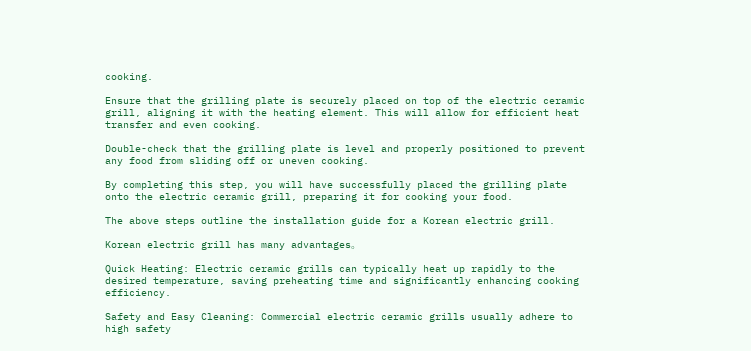cooking.

Ensure that the grilling plate is securely placed on top of the electric ceramic grill, aligning it with the heating element. This will allow for efficient heat transfer and even cooking.

Double-check that the grilling plate is level and properly positioned to prevent any food from sliding off or uneven cooking.

By completing this step, you will have successfully placed the grilling plate onto the electric ceramic grill, preparing it for cooking your food.

The above steps outline the installation guide for a Korean electric grill.

Korean electric grill has many advantages。

Quick Heating: Electric ceramic grills can typically heat up rapidly to the desired temperature, saving preheating time and significantly enhancing cooking efficiency.

Safety and Easy Cleaning: Commercial electric ceramic grills usually adhere to high safety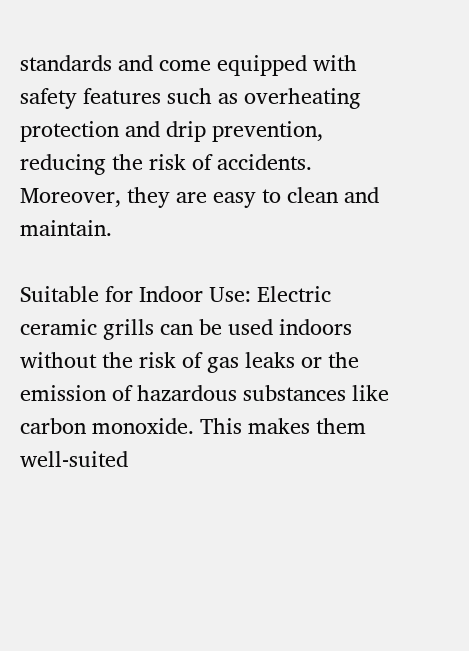standards and come equipped with safety features such as overheating protection and drip prevention, reducing the risk of accidents. Moreover, they are easy to clean and maintain.

Suitable for Indoor Use: Electric ceramic grills can be used indoors without the risk of gas leaks or the emission of hazardous substances like carbon monoxide. This makes them well-suited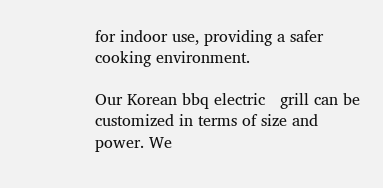for indoor use, providing a safer cooking environment.

Our Korean bbq electric   grill can be customized in terms of size and power. We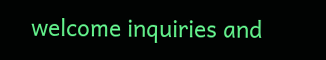welcome inquiries and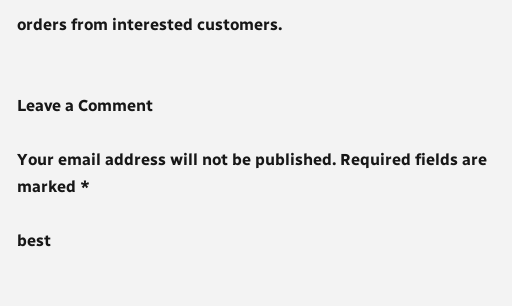orders from interested customers.


Leave a Comment

Your email address will not be published. Required fields are marked *

best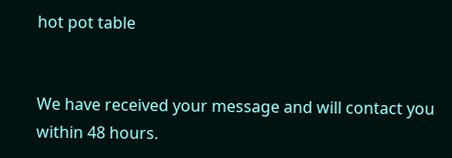hot pot table


We have received your message and will contact you within 48 hours.